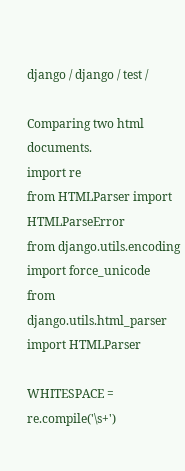django / django / test /

Comparing two html documents.
import re
from HTMLParser import HTMLParseError
from django.utils.encoding import force_unicode
from django.utils.html_parser import HTMLParser

WHITESPACE = re.compile('\s+')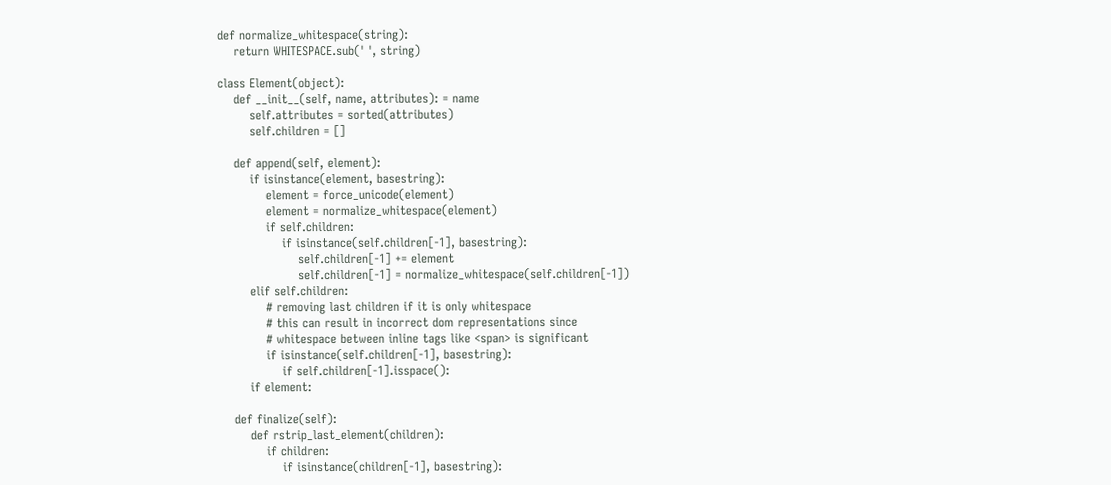def normalize_whitespace(string):
    return WHITESPACE.sub(' ', string)

class Element(object):
    def __init__(self, name, attributes): = name
        self.attributes = sorted(attributes)
        self.children = []

    def append(self, element):
        if isinstance(element, basestring):
            element = force_unicode(element)
            element = normalize_whitespace(element)
            if self.children:
                if isinstance(self.children[-1], basestring):
                    self.children[-1] += element
                    self.children[-1] = normalize_whitespace(self.children[-1])
        elif self.children:
            # removing last children if it is only whitespace
            # this can result in incorrect dom representations since
            # whitespace between inline tags like <span> is significant
            if isinstance(self.children[-1], basestring):
                if self.children[-1].isspace():
        if element:

    def finalize(self):
        def rstrip_last_element(children):
            if children:
                if isinstance(children[-1], basestring):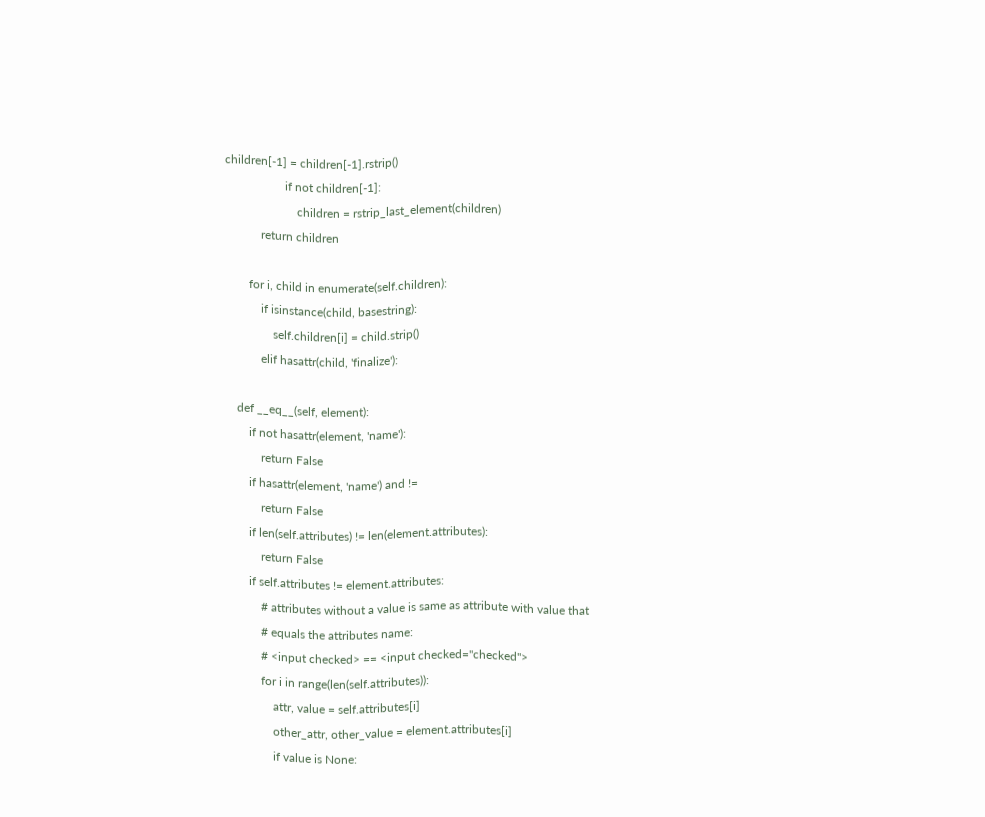children[-1] = children[-1].rstrip()
                    if not children[-1]:
                        children = rstrip_last_element(children)
            return children

        for i, child in enumerate(self.children):
            if isinstance(child, basestring):
                self.children[i] = child.strip()
            elif hasattr(child, 'finalize'):

    def __eq__(self, element):
        if not hasattr(element, 'name'):
            return False
        if hasattr(element, 'name') and !=
            return False
        if len(self.attributes) != len(element.attributes):
            return False
        if self.attributes != element.attributes:
            # attributes without a value is same as attribute with value that
            # equals the attributes name:
            # <input checked> == <input checked="checked">
            for i in range(len(self.attributes)):
                attr, value = self.attributes[i]
                other_attr, other_value = element.attributes[i]
                if value is None: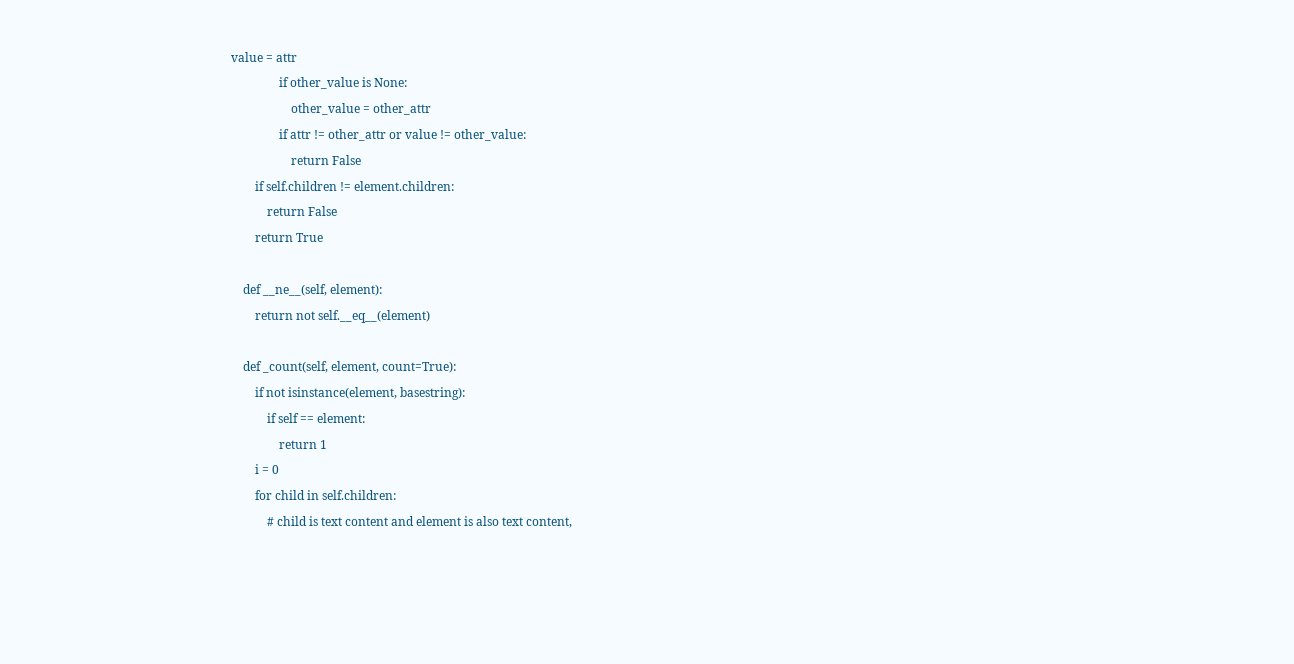value = attr
                if other_value is None:
                    other_value = other_attr
                if attr != other_attr or value != other_value:
                    return False
        if self.children != element.children:
            return False
        return True

    def __ne__(self, element):
        return not self.__eq__(element)

    def _count(self, element, count=True):
        if not isinstance(element, basestring):
            if self == element:
                return 1
        i = 0
        for child in self.children:
            # child is text content and element is also text content,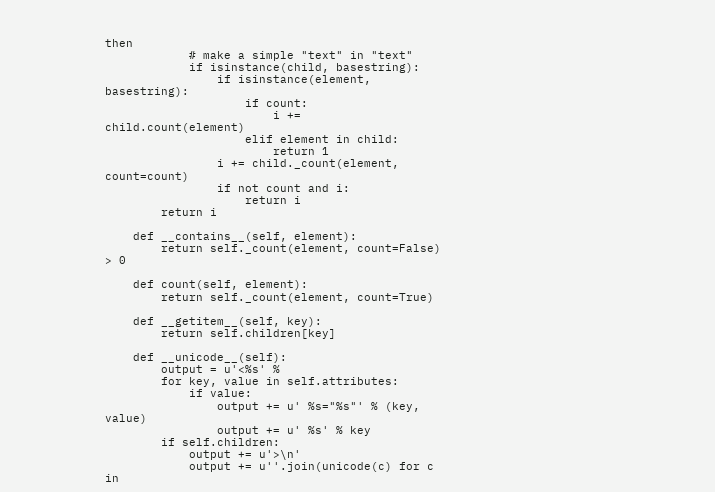then
            # make a simple "text" in "text"
            if isinstance(child, basestring):
                if isinstance(element, basestring):
                    if count:
                        i += child.count(element)
                    elif element in child:
                        return 1
                i += child._count(element, count=count)
                if not count and i:
                    return i
        return i

    def __contains__(self, element):
        return self._count(element, count=False) > 0

    def count(self, element):
        return self._count(element, count=True)

    def __getitem__(self, key):
        return self.children[key]

    def __unicode__(self):
        output = u'<%s' %
        for key, value in self.attributes:
            if value:
                output += u' %s="%s"' % (key, value)
                output += u' %s' % key
        if self.children:
            output += u'>\n'
            output += u''.join(unicode(c) for c in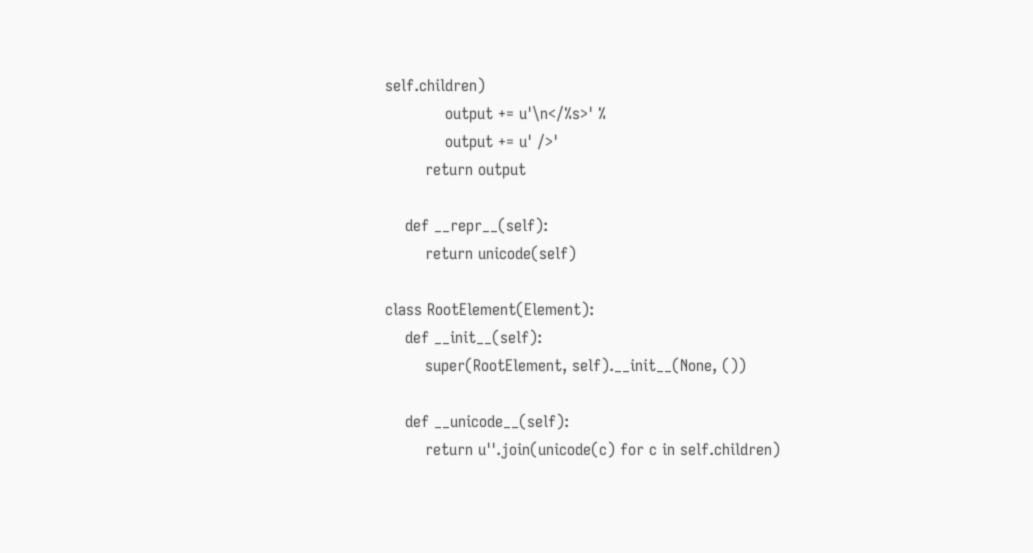self.children)
            output += u'\n</%s>' %
            output += u' />'
        return output

    def __repr__(self):
        return unicode(self)

class RootElement(Element):
    def __init__(self):
        super(RootElement, self).__init__(None, ())

    def __unicode__(self):
        return u''.join(unicode(c) for c in self.children)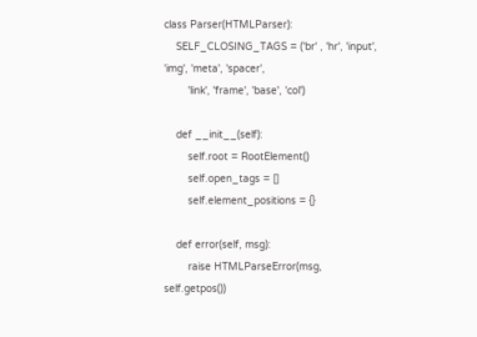class Parser(HTMLParser):
    SELF_CLOSING_TAGS = ('br' , 'hr', 'input', 'img', 'meta', 'spacer',
        'link', 'frame', 'base', 'col')

    def __init__(self):
        self.root = RootElement()
        self.open_tags = []
        self.element_positions = {}

    def error(self, msg):
        raise HTMLParseError(msg, self.getpos())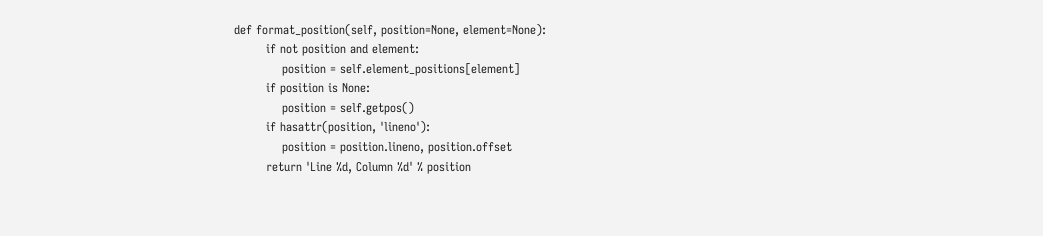def format_position(self, position=None, element=None):
        if not position and element:
            position = self.element_positions[element]
        if position is None:
            position = self.getpos()
        if hasattr(position, 'lineno'):
            position = position.lineno, position.offset
        return 'Line %d, Column %d' % position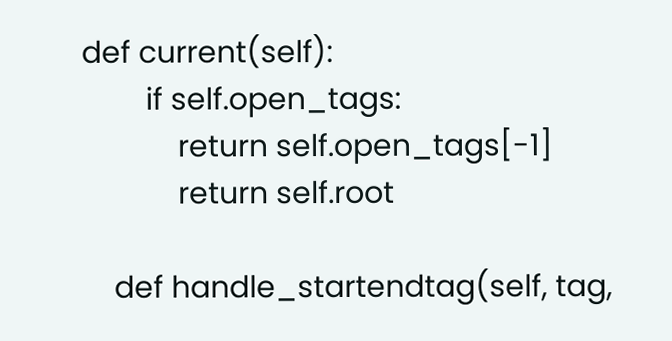def current(self):
        if self.open_tags:
            return self.open_tags[-1]
            return self.root

    def handle_startendtag(self, tag,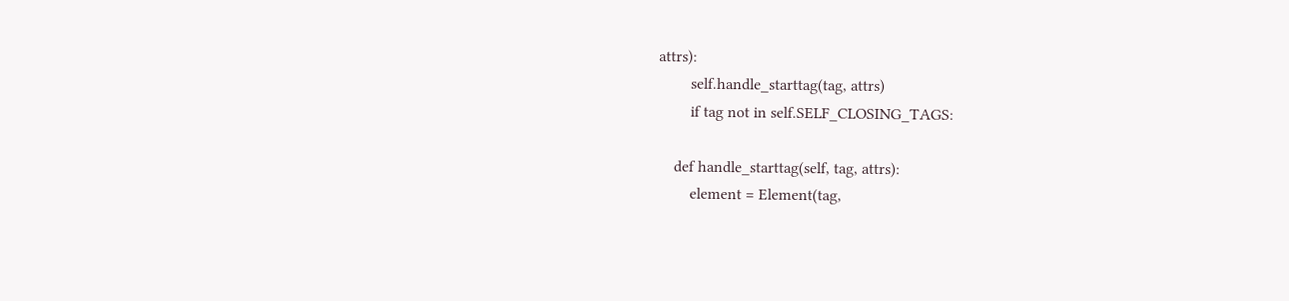attrs):
        self.handle_starttag(tag, attrs)
        if tag not in self.SELF_CLOSING_TAGS:

    def handle_starttag(self, tag, attrs):
        element = Element(tag,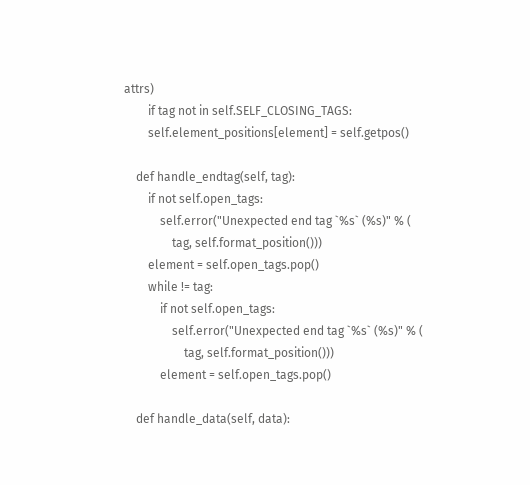attrs)
        if tag not in self.SELF_CLOSING_TAGS:
        self.element_positions[element] = self.getpos()

    def handle_endtag(self, tag):
        if not self.open_tags:
            self.error("Unexpected end tag `%s` (%s)" % (
                tag, self.format_position()))
        element = self.open_tags.pop()
        while != tag:
            if not self.open_tags:
                self.error("Unexpected end tag `%s` (%s)" % (
                    tag, self.format_position()))
            element = self.open_tags.pop()

    def handle_data(self, data):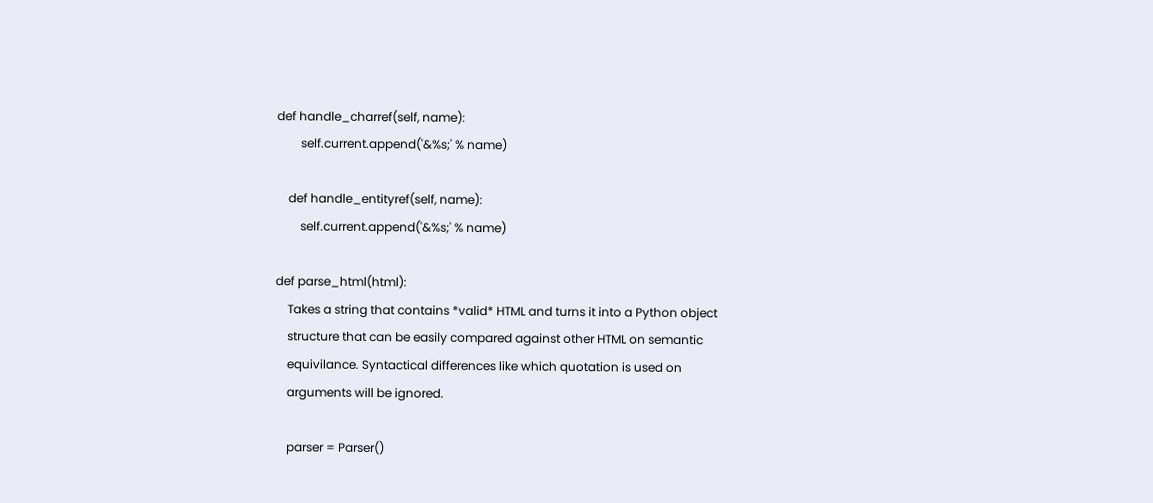def handle_charref(self, name):
        self.current.append('&%s;' % name)

    def handle_entityref(self, name):
        self.current.append('&%s;' % name)

def parse_html(html):
    Takes a string that contains *valid* HTML and turns it into a Python object
    structure that can be easily compared against other HTML on semantic
    equivilance. Syntactical differences like which quotation is used on
    arguments will be ignored.

    parser = Parser()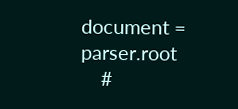document = parser.root
    #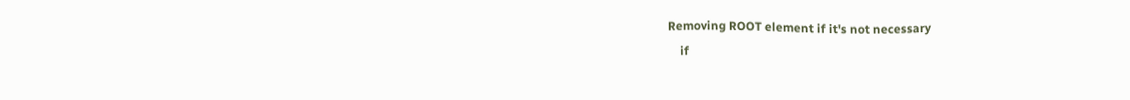Removing ROOT element if it's not necessary
    if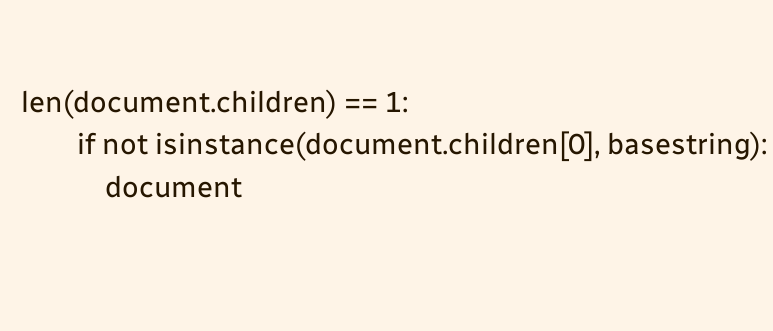len(document.children) == 1:
        if not isinstance(document.children[0], basestring):
            document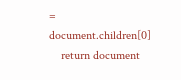= document.children[0]
    return document